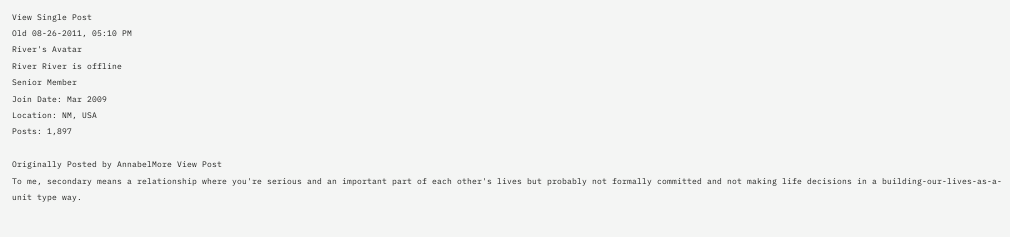View Single Post
Old 08-26-2011, 05:10 PM
River's Avatar
River River is offline
Senior Member
Join Date: Mar 2009
Location: NM, USA
Posts: 1,897

Originally Posted by AnnabelMore View Post
To me, secondary means a relationship where you're serious and an important part of each other's lives but probably not formally committed and not making life decisions in a building-our-lives-as-a-unit type way.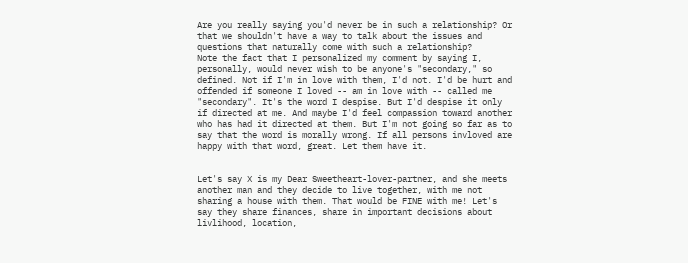Are you really saying you'd never be in such a relationship? Or that we shouldn't have a way to talk about the issues and questions that naturally come with such a relationship?
Note the fact that I personalized my comment by saying I, personally, would never wish to be anyone's "secondary," so defined. Not if I'm in love with them, I'd not. I'd be hurt and offended if someone I loved -- am in love with -- called me "secondary". It's the word I despise. But I'd despise it only if directed at me. And maybe I'd feel compassion toward another who has had it directed at them. But I'm not going so far as to say that the word is morally wrong. If all persons invloved are happy with that word, great. Let them have it.


Let's say X is my Dear Sweetheart-lover-partner, and she meets another man and they decide to live together, with me not sharing a house with them. That would be FINE with me! Let's say they share finances, share in important decisions about livlihood, location,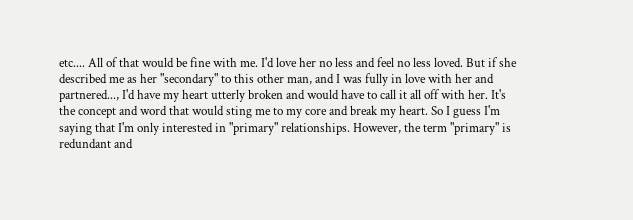etc.... All of that would be fine with me. I'd love her no less and feel no less loved. But if she described me as her "secondary" to this other man, and I was fully in love with her and partnered..., I'd have my heart utterly broken and would have to call it all off with her. It's the concept and word that would sting me to my core and break my heart. So I guess I'm saying that I'm only interested in "primary" relationships. However, the term "primary" is redundant and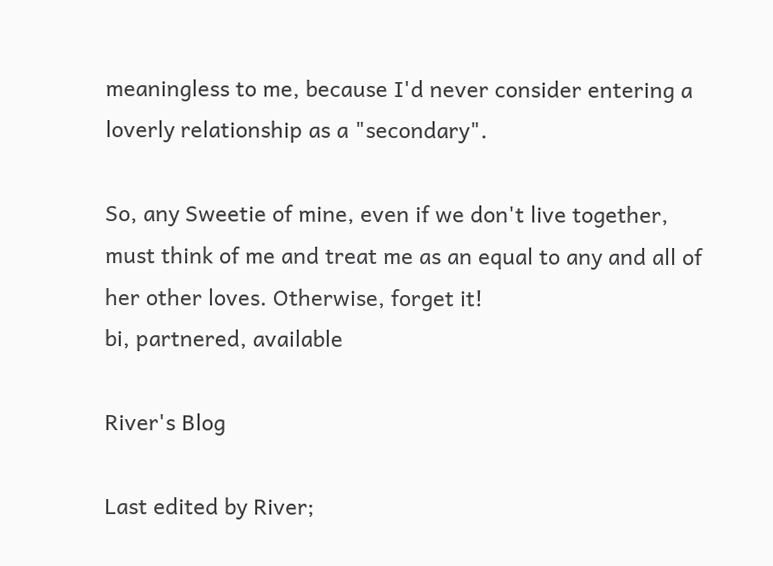meaningless to me, because I'd never consider entering a loverly relationship as a "secondary".

So, any Sweetie of mine, even if we don't live together, must think of me and treat me as an equal to any and all of her other loves. Otherwise, forget it!
bi, partnered, available

River's Blog

Last edited by River;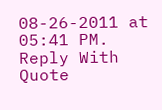08-26-2011 at 05:41 PM.
Reply With Quote